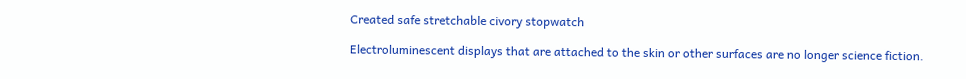Created safe stretchable civory stopwatch

Electroluminescent displays that are attached to the skin or other surfaces are no longer science fiction.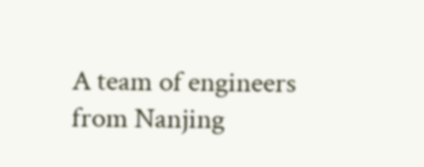A team of engineers from Nanjing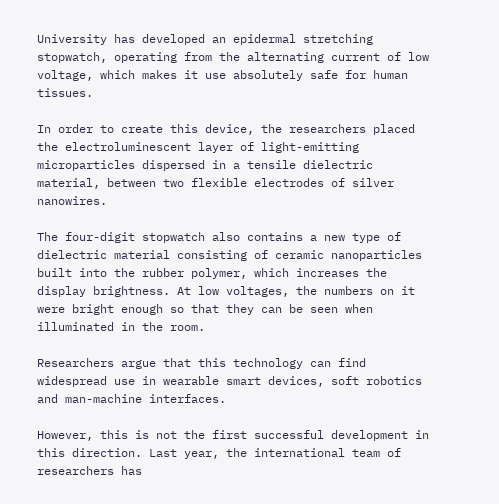University has developed an epidermal stretching stopwatch, operating from the alternating current of low voltage, which makes it use absolutely safe for human tissues.

In order to create this device, the researchers placed the electroluminescent layer of light-emitting microparticles dispersed in a tensile dielectric material, between two flexible electrodes of silver nanowires.

The four-digit stopwatch also contains a new type of dielectric material consisting of ceramic nanoparticles built into the rubber polymer, which increases the display brightness. At low voltages, the numbers on it were bright enough so that they can be seen when illuminated in the room.

Researchers argue that this technology can find widespread use in wearable smart devices, soft robotics and man-machine interfaces.

However, this is not the first successful development in this direction. Last year, the international team of researchers has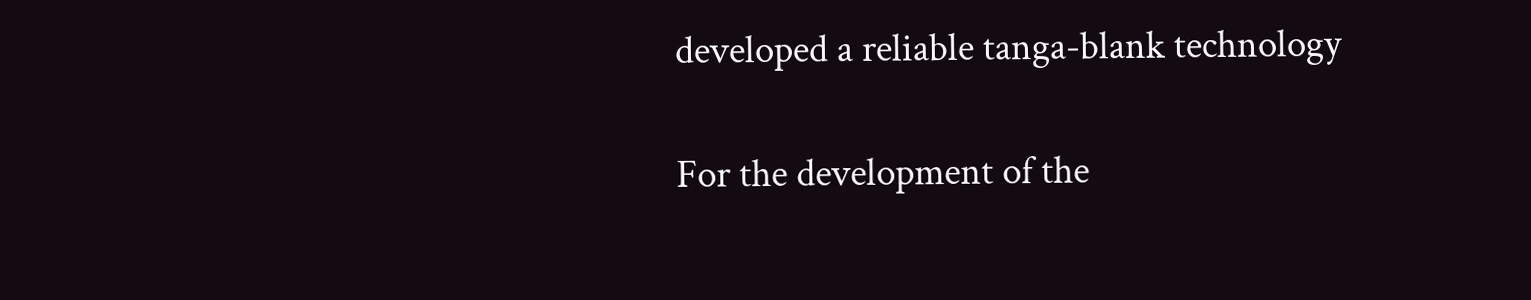developed a reliable tanga-blank technology

For the development of the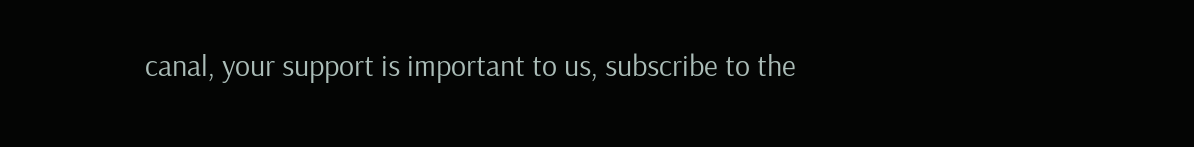canal, your support is important to us, subscribe to the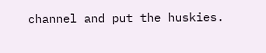channel and put the huskies.